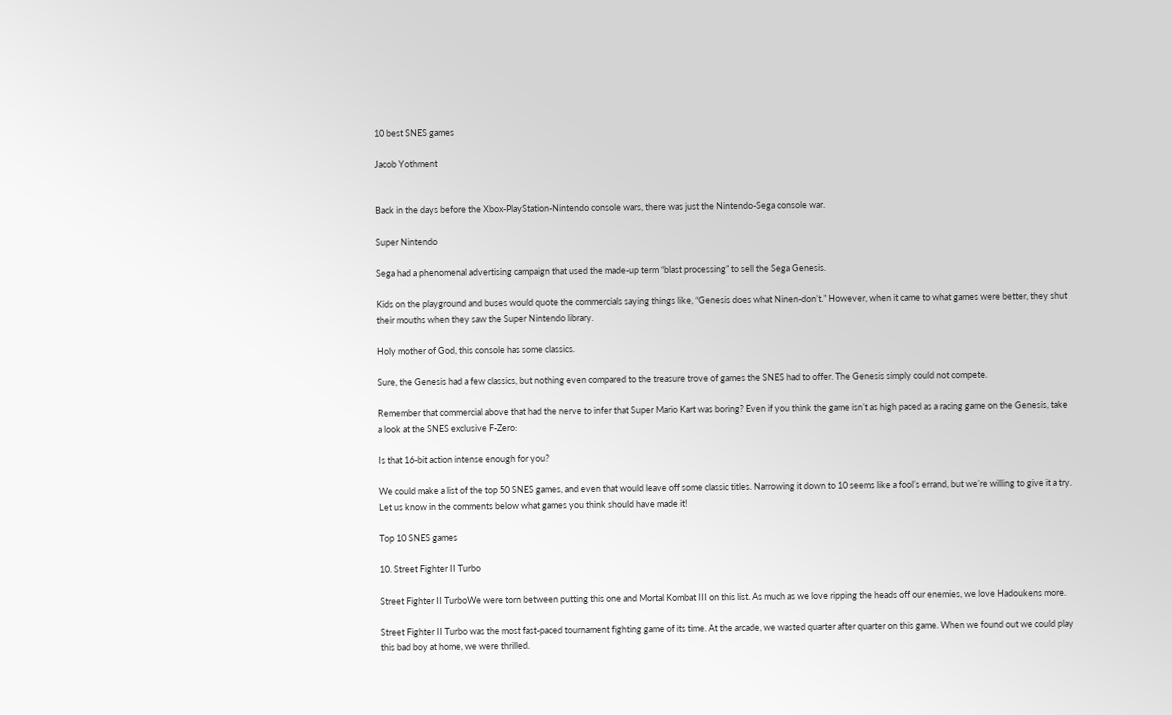10 best SNES games

Jacob Yothment


Back in the days before the Xbox-PlayStation-Nintendo console wars, there was just the Nintendo-Sega console war.

Super Nintendo

Sega had a phenomenal advertising campaign that used the made-up term “blast processing” to sell the Sega Genesis.

Kids on the playground and buses would quote the commercials saying things like, “Genesis does what Ninen-don’t.” However, when it came to what games were better, they shut their mouths when they saw the Super Nintendo library.

Holy mother of God, this console has some classics.

Sure, the Genesis had a few classics, but nothing even compared to the treasure trove of games the SNES had to offer. The Genesis simply could not compete.

Remember that commercial above that had the nerve to infer that Super Mario Kart was boring? Even if you think the game isn’t as high paced as a racing game on the Genesis, take a look at the SNES exclusive F-Zero:

Is that 16-bit action intense enough for you?

We could make a list of the top 50 SNES games, and even that would leave off some classic titles. Narrowing it down to 10 seems like a fool’s errand, but we’re willing to give it a try. Let us know in the comments below what games you think should have made it!

Top 10 SNES games

10. Street Fighter II Turbo

Street Fighter II TurboWe were torn between putting this one and Mortal Kombat III on this list. As much as we love ripping the heads off our enemies, we love Hadoukens more.

Street Fighter II Turbo was the most fast-paced tournament fighting game of its time. At the arcade, we wasted quarter after quarter on this game. When we found out we could play this bad boy at home, we were thrilled.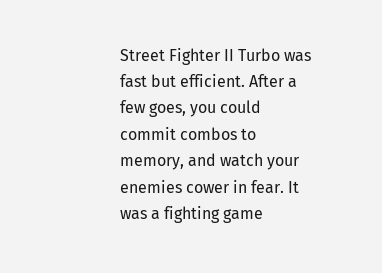Street Fighter II Turbo was fast but efficient. After a few goes, you could commit combos to memory, and watch your enemies cower in fear. It was a fighting game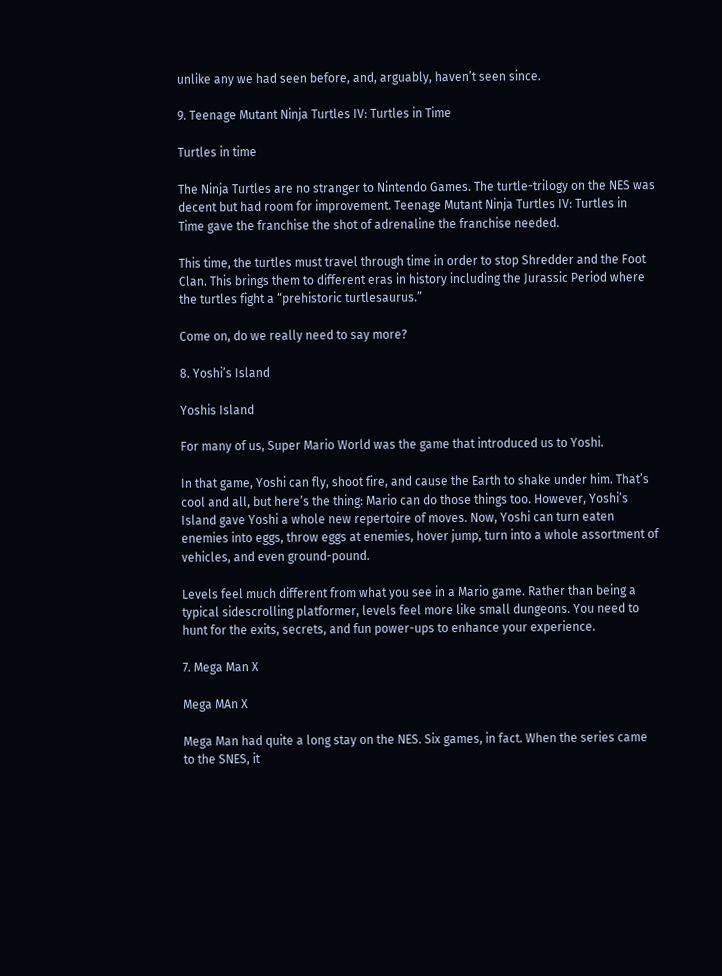unlike any we had seen before, and, arguably, haven’t seen since.

9. Teenage Mutant Ninja Turtles IV: Turtles in Time

Turtles in time

The Ninja Turtles are no stranger to Nintendo Games. The turtle-trilogy on the NES was decent but had room for improvement. Teenage Mutant Ninja Turtles IV: Turtles in Time gave the franchise the shot of adrenaline the franchise needed.

This time, the turtles must travel through time in order to stop Shredder and the Foot Clan. This brings them to different eras in history including the Jurassic Period where the turtles fight a “prehistoric turtlesaurus.”

Come on, do we really need to say more?

8. Yoshi’s Island

Yoshis Island

For many of us, Super Mario World was the game that introduced us to Yoshi.

In that game, Yoshi can fly, shoot fire, and cause the Earth to shake under him. That’s cool and all, but here’s the thing: Mario can do those things too. However, Yoshi’s Island gave Yoshi a whole new repertoire of moves. Now, Yoshi can turn eaten enemies into eggs, throw eggs at enemies, hover jump, turn into a whole assortment of vehicles, and even ground-pound.

Levels feel much different from what you see in a Mario game. Rather than being a typical sidescrolling platformer, levels feel more like small dungeons. You need to hunt for the exits, secrets, and fun power-ups to enhance your experience.

7. Mega Man X

Mega MAn X

Mega Man had quite a long stay on the NES. Six games, in fact. When the series came to the SNES, it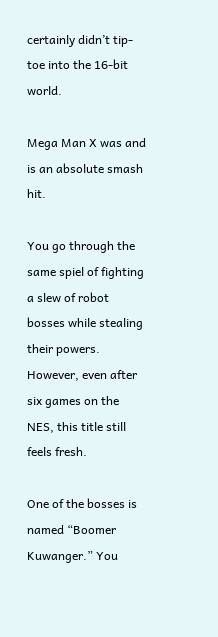certainly didn’t tip-toe into the 16-bit world.

Mega Man X was and is an absolute smash hit.

You go through the same spiel of fighting a slew of robot bosses while stealing their powers. However, even after six games on the NES, this title still feels fresh.

One of the bosses is named “Boomer Kuwanger.” You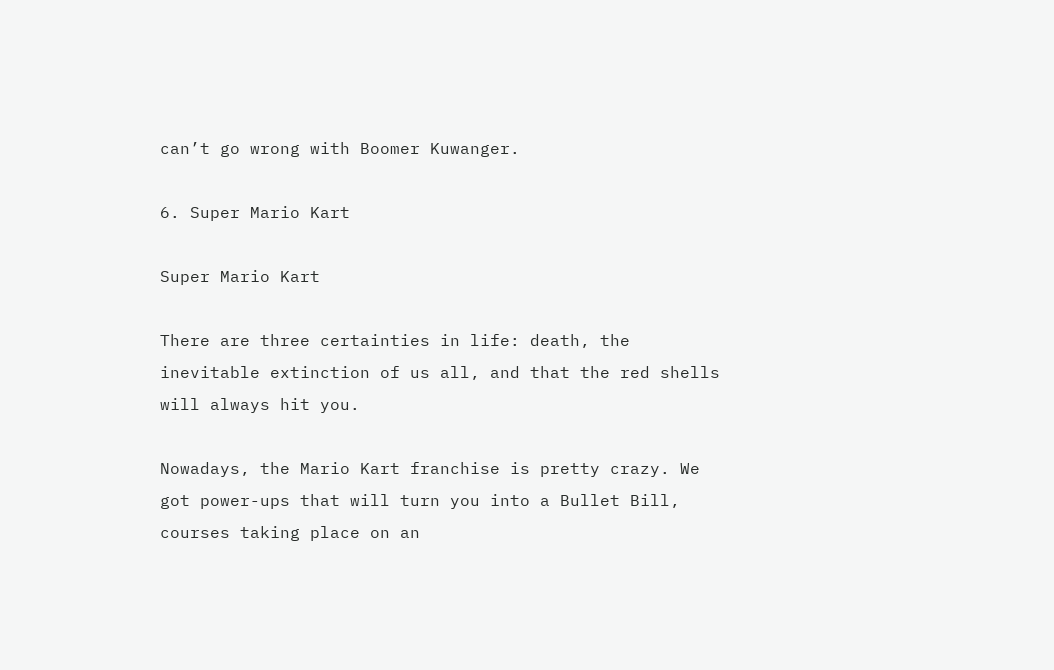can’t go wrong with Boomer Kuwanger.

6. Super Mario Kart

Super Mario Kart

There are three certainties in life: death, the inevitable extinction of us all, and that the red shells will always hit you.

Nowadays, the Mario Kart franchise is pretty crazy. We got power-ups that will turn you into a Bullet Bill, courses taking place on an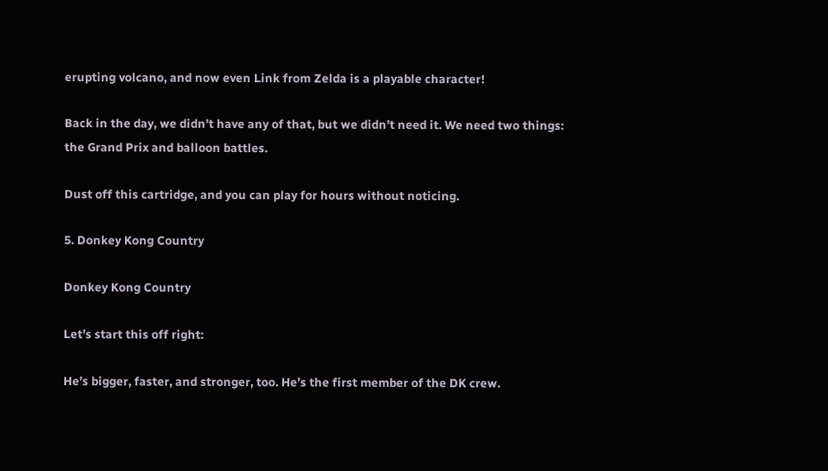erupting volcano, and now even Link from Zelda is a playable character!

Back in the day, we didn’t have any of that, but we didn’t need it. We need two things: the Grand Prix and balloon battles.

Dust off this cartridge, and you can play for hours without noticing.

5. Donkey Kong Country

Donkey Kong Country

Let’s start this off right:

He’s bigger, faster, and stronger, too. He’s the first member of the DK crew.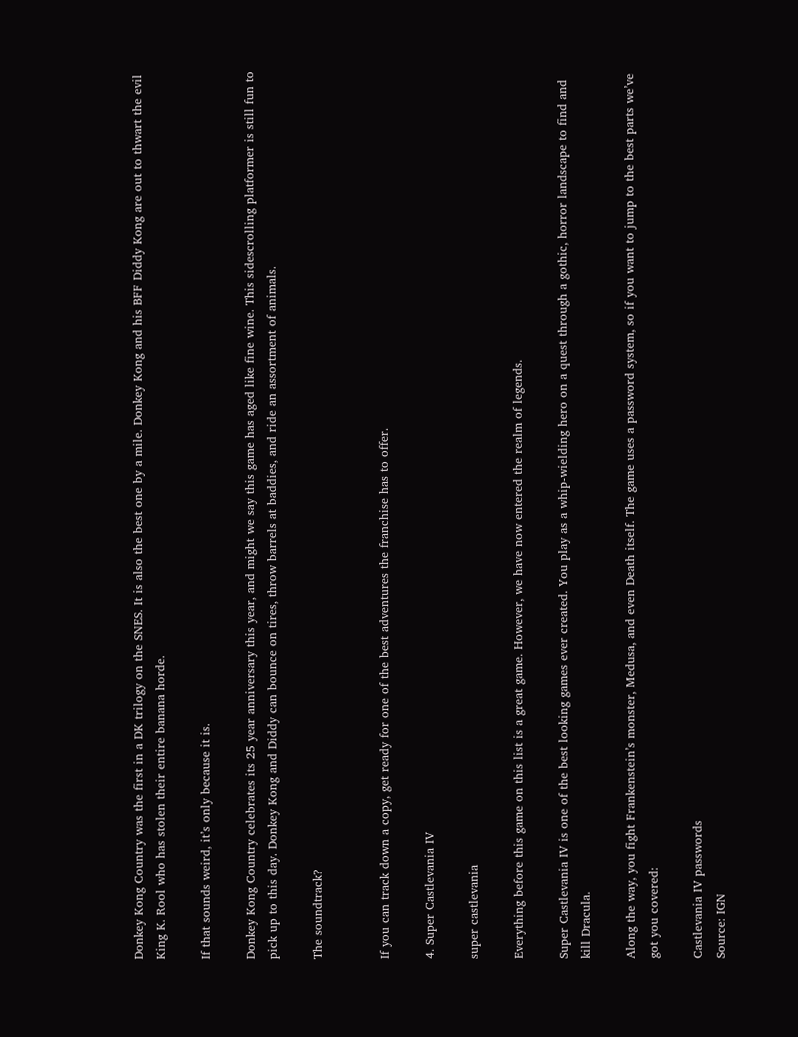Donkey Kong Country was the first in a DK trilogy on the SNES. It is also the best one by a mile. Donkey Kong and his BFF Diddy Kong are out to thwart the evil King K. Rool who has stolen their entire banana horde.

If that sounds weird, it’s only because it is.

Donkey Kong Country celebrates its 25 year anniversary this year, and might we say this game has aged like fine wine. This sidescrolling platformer is still fun to pick up to this day. Donkey Kong and Diddy can bounce on tires, throw barrels at baddies, and ride an assortment of animals.

The soundtrack?


If you can track down a copy, get ready for one of the best adventures the franchise has to offer.

4. Super Castlevania IV

super castlevania

Everything before this game on this list is a great game. However, we have now entered the realm of legends.

Super Castlevania IV is one of the best looking games ever created. You play as a whip-wielding hero on a quest through a gothic, horror landscape to find and kill Dracula.

Along the way, you fight Frankenstein’s monster, Medusa, and even Death itself. The game uses a password system, so if you want to jump to the best parts we’ve got you covered:

Castlevania IV passwords
Source: IGN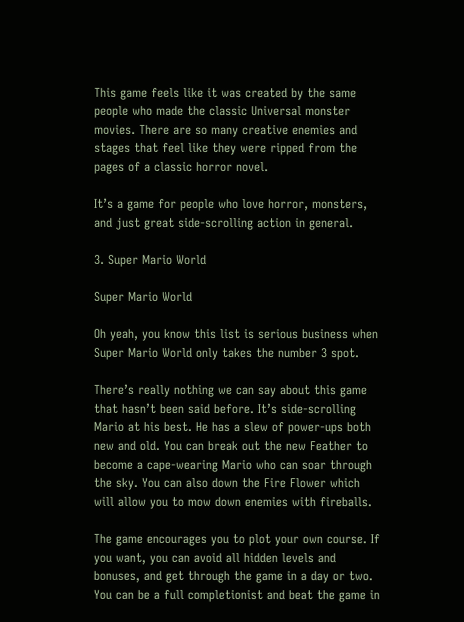This game feels like it was created by the same people who made the classic Universal monster movies. There are so many creative enemies and stages that feel like they were ripped from the pages of a classic horror novel.

It’s a game for people who love horror, monsters, and just great side-scrolling action in general.

3. Super Mario World

Super Mario World

Oh yeah, you know this list is serious business when Super Mario World only takes the number 3 spot.

There’s really nothing we can say about this game that hasn’t been said before. It’s side-scrolling Mario at his best. He has a slew of power-ups both new and old. You can break out the new Feather to become a cape-wearing Mario who can soar through the sky. You can also down the Fire Flower which will allow you to mow down enemies with fireballs.

The game encourages you to plot your own course. If you want, you can avoid all hidden levels and bonuses, and get through the game in a day or two. You can be a full completionist and beat the game in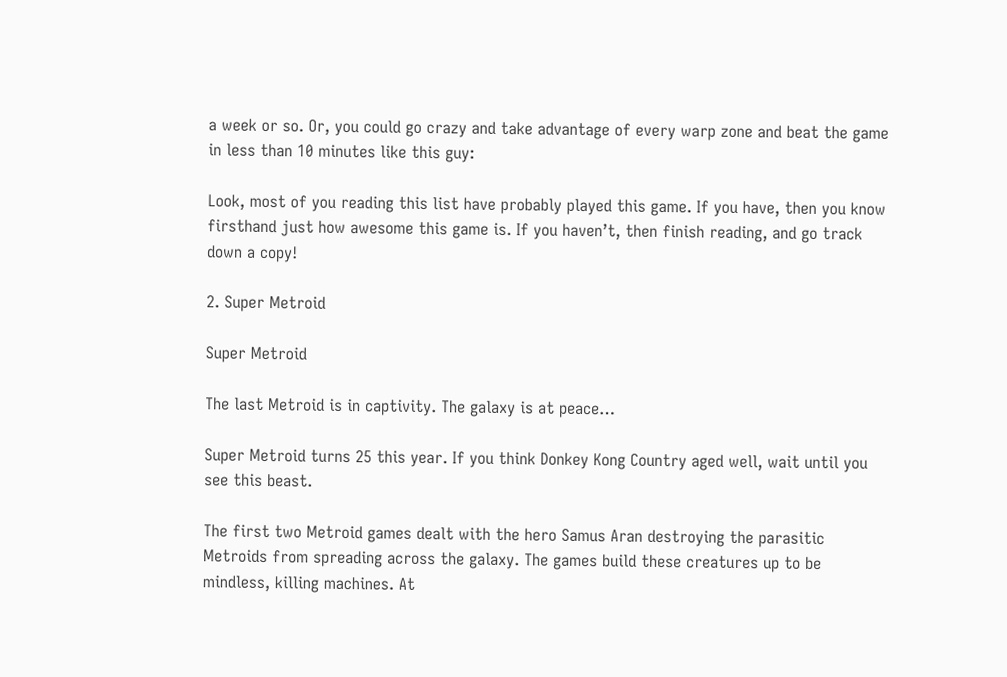a week or so. Or, you could go crazy and take advantage of every warp zone and beat the game in less than 10 minutes like this guy:

Look, most of you reading this list have probably played this game. If you have, then you know firsthand just how awesome this game is. If you haven’t, then finish reading, and go track down a copy!

2. Super Metroid

Super Metroid

The last Metroid is in captivity. The galaxy is at peace…

Super Metroid turns 25 this year. If you think Donkey Kong Country aged well, wait until you see this beast.

The first two Metroid games dealt with the hero Samus Aran destroying the parasitic Metroids from spreading across the galaxy. The games build these creatures up to be mindless, killing machines. At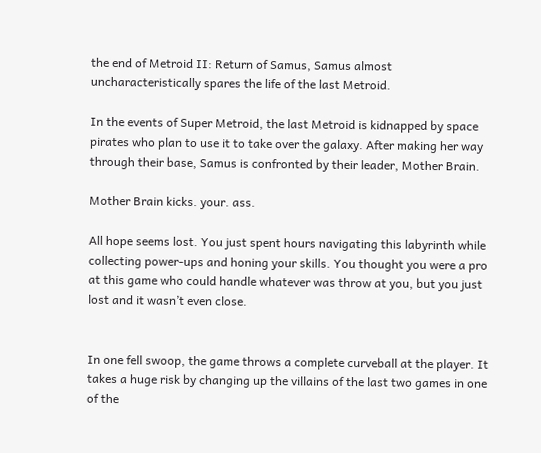the end of Metroid II: Return of Samus, Samus almost uncharacteristically spares the life of the last Metroid.

In the events of Super Metroid, the last Metroid is kidnapped by space pirates who plan to use it to take over the galaxy. After making her way through their base, Samus is confronted by their leader, Mother Brain.

Mother Brain kicks. your. ass.

All hope seems lost. You just spent hours navigating this labyrinth while collecting power-ups and honing your skills. You thought you were a pro at this game who could handle whatever was throw at you, but you just lost and it wasn’t even close.


In one fell swoop, the game throws a complete curveball at the player. It takes a huge risk by changing up the villains of the last two games in one of the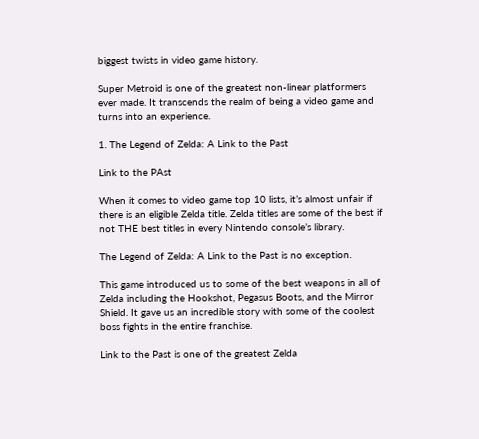biggest twists in video game history.

Super Metroid is one of the greatest non-linear platformers ever made. It transcends the realm of being a video game and turns into an experience.

1. The Legend of Zelda: A Link to the Past

Link to the PAst

When it comes to video game top 10 lists, it’s almost unfair if there is an eligible Zelda title. Zelda titles are some of the best if not THE best titles in every Nintendo console’s library.

The Legend of Zelda: A Link to the Past is no exception.

This game introduced us to some of the best weapons in all of Zelda including the Hookshot, Pegasus Boots, and the Mirror Shield. It gave us an incredible story with some of the coolest boss fights in the entire franchise.

Link to the Past is one of the greatest Zelda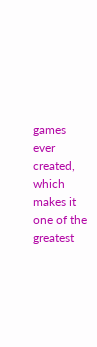games ever created, which makes it one of the greatest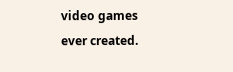video games ever created.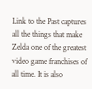Link to the Past captures all the things that make Zelda one of the greatest video game franchises of all time. It is also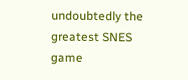undoubtedly the greatest SNES game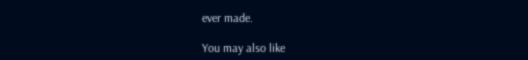ever made.

You may also like